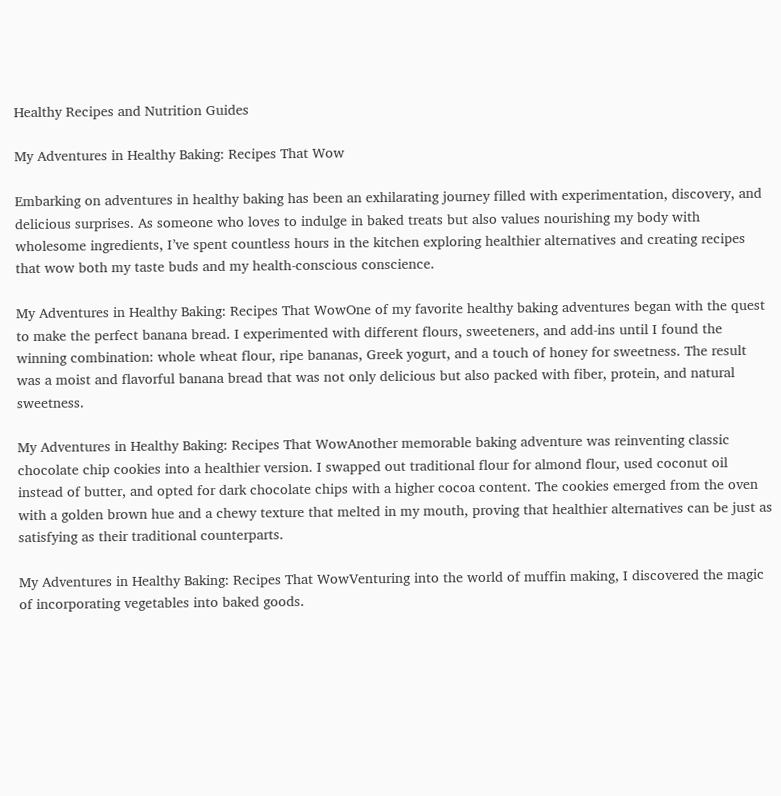Healthy Recipes and Nutrition Guides

My Adventures in Healthy Baking: Recipes That Wow

Embarking on adventures in healthy baking has been an exhilarating journey filled with experimentation, discovery, and delicious surprises. As someone who loves to indulge in baked treats but also values nourishing my body with wholesome ingredients, I’ve spent countless hours in the kitchen exploring healthier alternatives and creating recipes that wow both my taste buds and my health-conscious conscience.

My Adventures in Healthy Baking: Recipes That WowOne of my favorite healthy baking adventures began with the quest to make the perfect banana bread. I experimented with different flours, sweeteners, and add-ins until I found the winning combination: whole wheat flour, ripe bananas, Greek yogurt, and a touch of honey for sweetness. The result was a moist and flavorful banana bread that was not only delicious but also packed with fiber, protein, and natural sweetness.

My Adventures in Healthy Baking: Recipes That WowAnother memorable baking adventure was reinventing classic chocolate chip cookies into a healthier version. I swapped out traditional flour for almond flour, used coconut oil instead of butter, and opted for dark chocolate chips with a higher cocoa content. The cookies emerged from the oven with a golden brown hue and a chewy texture that melted in my mouth, proving that healthier alternatives can be just as satisfying as their traditional counterparts.

My Adventures in Healthy Baking: Recipes That WowVenturing into the world of muffin making, I discovered the magic of incorporating vegetables into baked goods.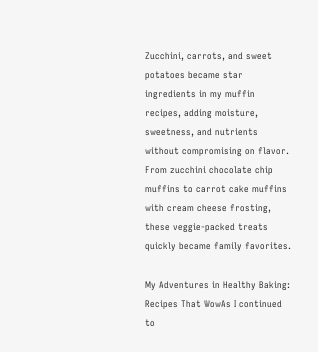Zucchini, carrots, and sweet potatoes became star ingredients in my muffin recipes, adding moisture, sweetness, and nutrients without compromising on flavor. From zucchini chocolate chip muffins to carrot cake muffins with cream cheese frosting, these veggie-packed treats quickly became family favorites.

My Adventures in Healthy Baking: Recipes That WowAs I continued to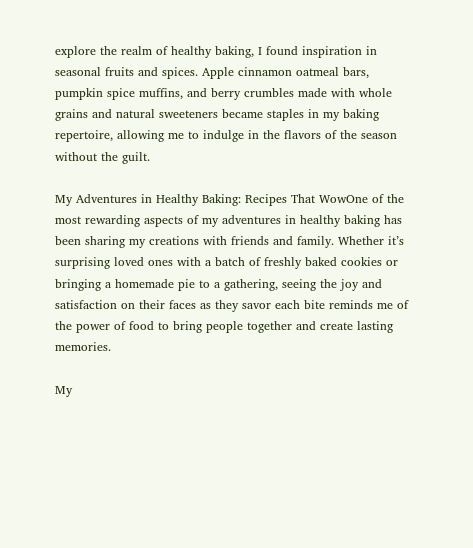explore the realm of healthy baking, I found inspiration in seasonal fruits and spices. Apple cinnamon oatmeal bars, pumpkin spice muffins, and berry crumbles made with whole grains and natural sweeteners became staples in my baking repertoire, allowing me to indulge in the flavors of the season without the guilt.

My Adventures in Healthy Baking: Recipes That WowOne of the most rewarding aspects of my adventures in healthy baking has been sharing my creations with friends and family. Whether it’s surprising loved ones with a batch of freshly baked cookies or bringing a homemade pie to a gathering, seeing the joy and satisfaction on their faces as they savor each bite reminds me of the power of food to bring people together and create lasting memories.

My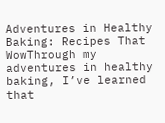Adventures in Healthy Baking: Recipes That WowThrough my adventures in healthy baking, I’ve learned that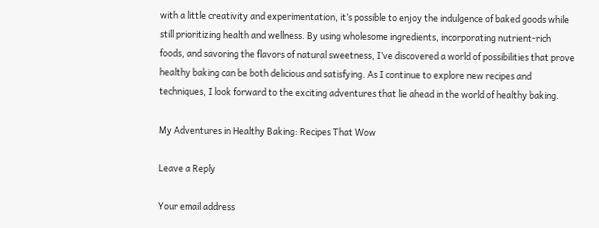with a little creativity and experimentation, it’s possible to enjoy the indulgence of baked goods while still prioritizing health and wellness. By using wholesome ingredients, incorporating nutrient-rich foods, and savoring the flavors of natural sweetness, I’ve discovered a world of possibilities that prove healthy baking can be both delicious and satisfying. As I continue to explore new recipes and techniques, I look forward to the exciting adventures that lie ahead in the world of healthy baking.

My Adventures in Healthy Baking: Recipes That Wow

Leave a Reply

Your email address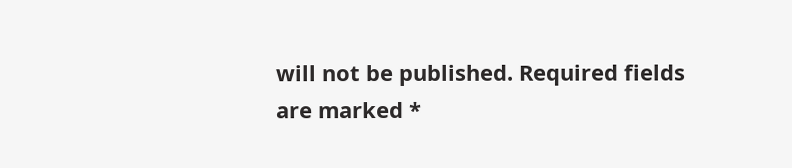will not be published. Required fields are marked *